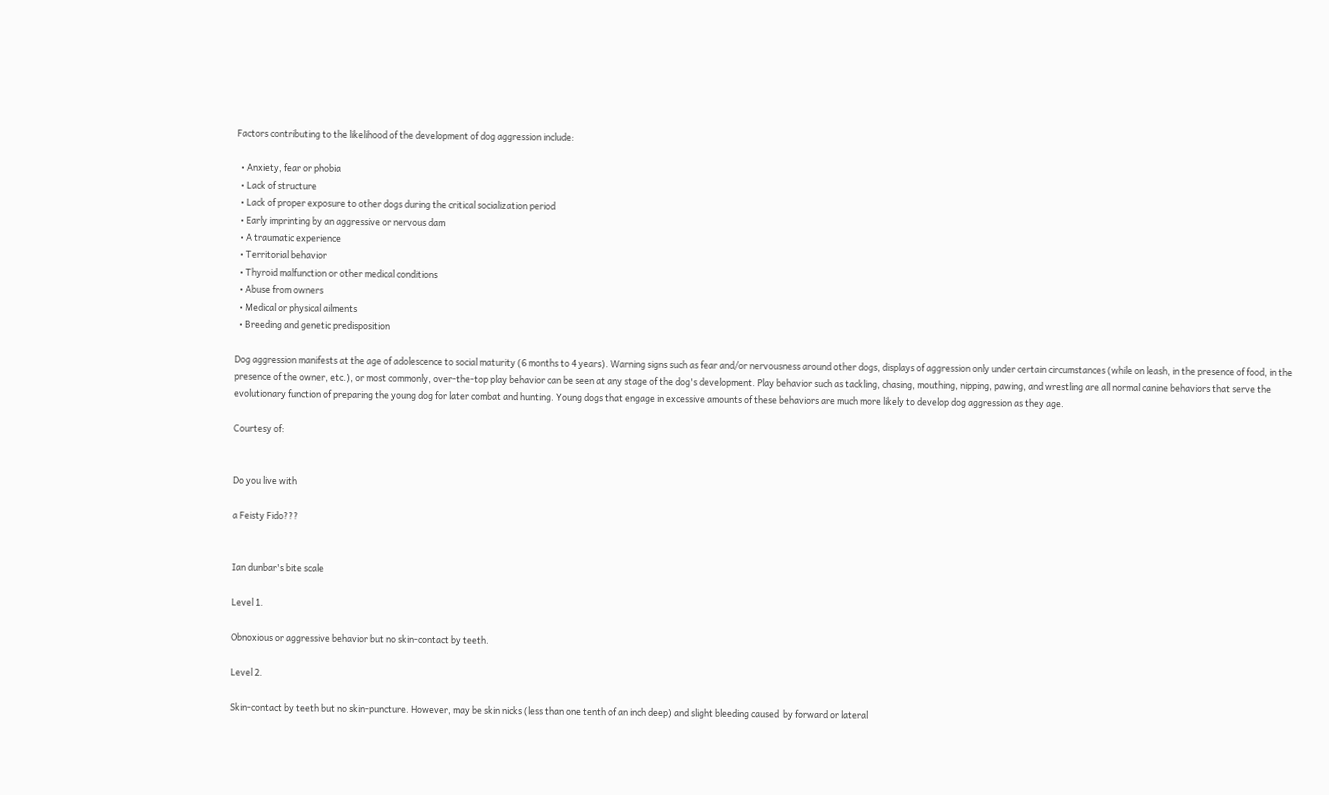Factors contributing to the likelihood of the development of dog aggression include:

  • Anxiety, fear or phobia
  • Lack of structure
  • Lack of proper exposure to other dogs during the critical socialization period
  • Early imprinting by an aggressive or nervous dam
  • A traumatic experience
  • Territorial behavior
  • Thyroid malfunction or other medical conditions
  • Abuse from owners
  • Medical or physical ailments
  • Breeding and genetic predisposition

Dog aggression manifests at the age of adolescence to social maturity (6 months to 4 years). Warning signs such as fear and/or nervousness around other dogs, displays of aggression only under certain circumstances (while on leash, in the presence of food, in the presence of the owner, etc.), or most commonly, over-the-top play behavior can be seen at any stage of the dog's development. Play behavior such as tackling, chasing, mouthing, nipping, pawing, and wrestling are all normal canine behaviors that serve the evolutionary function of preparing the young dog for later combat and hunting. Young dogs that engage in excessive amounts of these behaviors are much more likely to develop dog aggression as they age.

Courtesy of:


Do you live with

a Feisty Fido???


Ian dunbar's bite scale

Level 1.

Obnoxious or aggressive behavior but no skin-contact by teeth.

Level 2.

Skin-contact by teeth but no skin-puncture. However, may be skin nicks (less than one tenth of an inch deep) and slight bleeding caused  by forward or lateral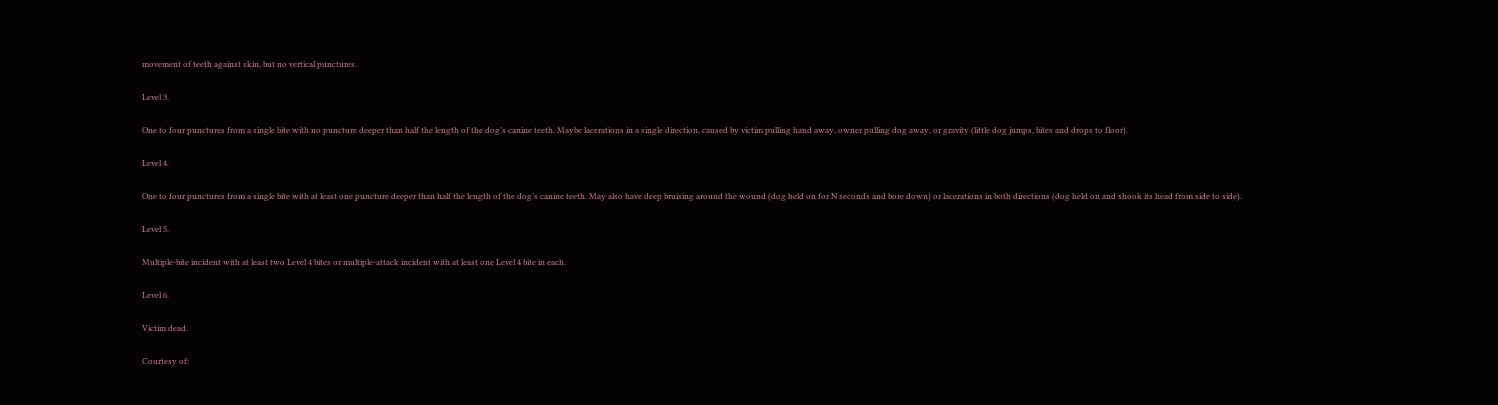movement of teeth against skin, but no vertical punctures.

Level 3.

One to four punctures from a single bite with no puncture deeper than half the length of the dog’s canine teeth. Maybe lacerations in a single direction, caused by victim pulling hand away, owner pulling dog away, or gravity (little dog jumps, bites and drops to floor).

Level 4.

One to four punctures from a single bite with at least one puncture deeper than half the length of the dog’s canine teeth. May also have deep bruising around the wound (dog held on for N seconds and bore down) or lacerations in both directions (dog held on and shook its head from side to side).

Level 5.

Multiple-bite incident with at least two Level 4 bites or multiple-attack incident with at least one Level 4 bite in each.

Level 6.

Victim dead.

Courtesy of: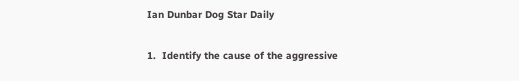Ian Dunbar Dog Star Daily

1.  Identify the cause of the aggressive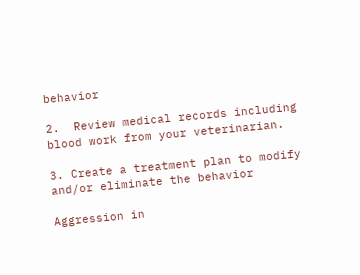behavior

2.  Review medical records including blood work from your veterinarian.

3. Create a treatment plan to modify and/or eliminate the behavior

Aggression in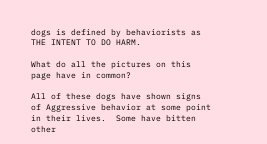dogs is defined by behaviorists as THE INTENT TO DO HARM.

What do all the pictures on this page have in common?

All of these dogs have shown signs of Aggressive behavior at some point in their lives.  Some have bitten other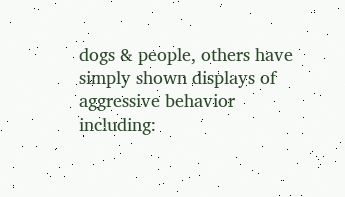dogs & people, others have simply shown displays of aggressive behavior including: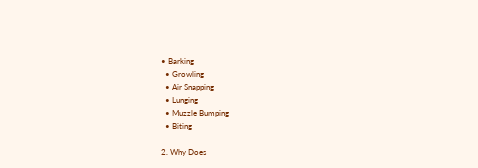• Barking
  • Growling
  • Air Snapping
  • Lunging
  • Muzzle Bumping
  • Biting

2. Why Does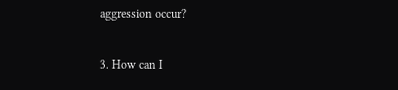aggression occur?

3. How can I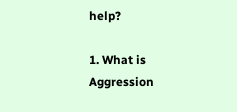help?

1. What is Aggression